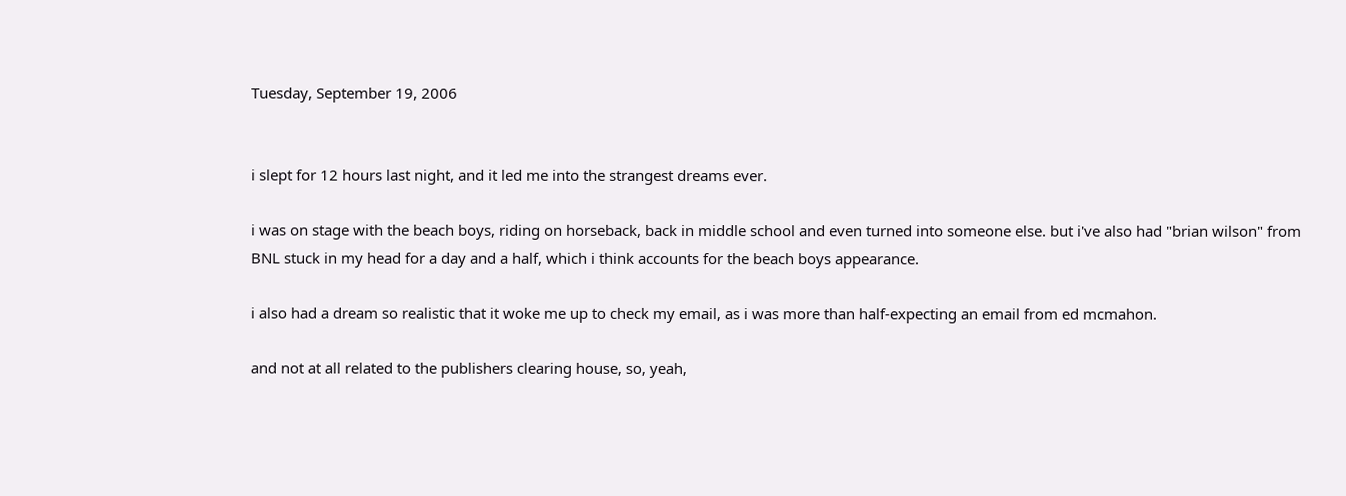Tuesday, September 19, 2006


i slept for 12 hours last night, and it led me into the strangest dreams ever.

i was on stage with the beach boys, riding on horseback, back in middle school and even turned into someone else. but i've also had "brian wilson" from BNL stuck in my head for a day and a half, which i think accounts for the beach boys appearance.

i also had a dream so realistic that it woke me up to check my email, as i was more than half-expecting an email from ed mcmahon.

and not at all related to the publishers clearing house, so, yeah,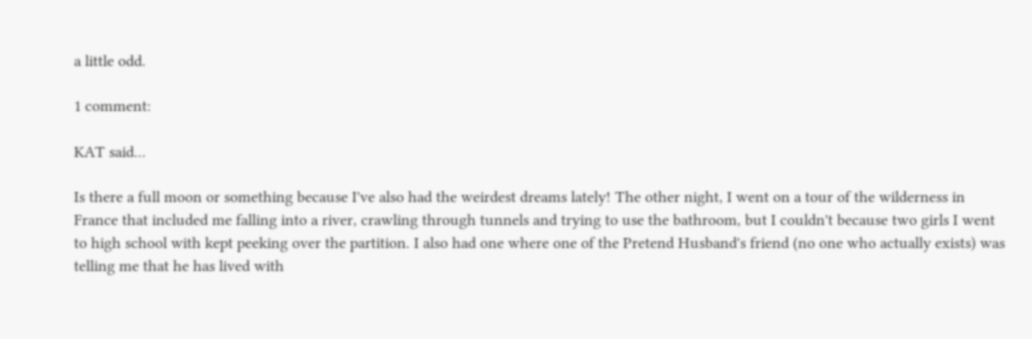a little odd.

1 comment:

KAT said...

Is there a full moon or something because I've also had the weirdest dreams lately! The other night, I went on a tour of the wilderness in France that included me falling into a river, crawling through tunnels and trying to use the bathroom, but I couldn't because two girls I went to high school with kept peeking over the partition. I also had one where one of the Pretend Husband's friend (no one who actually exists) was telling me that he has lived with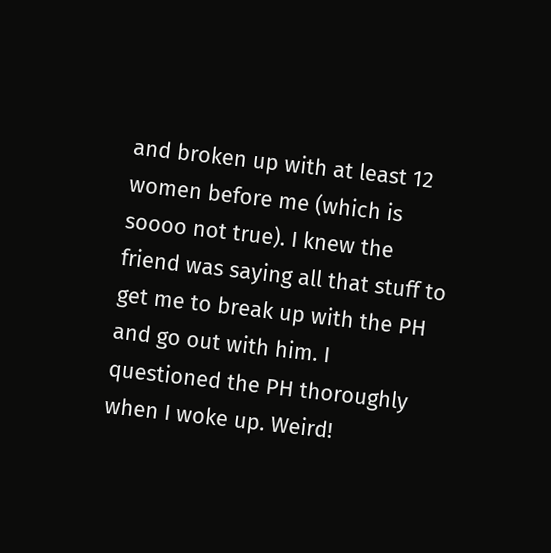and broken up with at least 12 women before me (which is soooo not true). I knew the friend was saying all that stuff to get me to break up with the PH and go out with him. I questioned the PH thoroughly when I woke up. Weird!